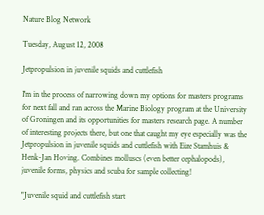Nature Blog Network

Tuesday, August 12, 2008

Jetpropulsion in juvenile squids and cuttlefish

I'm in the process of narrowing down my options for masters programs for next fall and ran across the Marine Biology program at the University of Groningen and its opportunities for masters research page. A number of interesting projects there, but one that caught my eye especially was the Jetpropulsion in juvenile squids and cuttlefish with Eize Stamhuis & Henk-Jan Hoving. Combines molluscs (even better cephalopods), juvenile forms, physics and scuba for sample collecting!

"Juvenile squid and cuttlefish start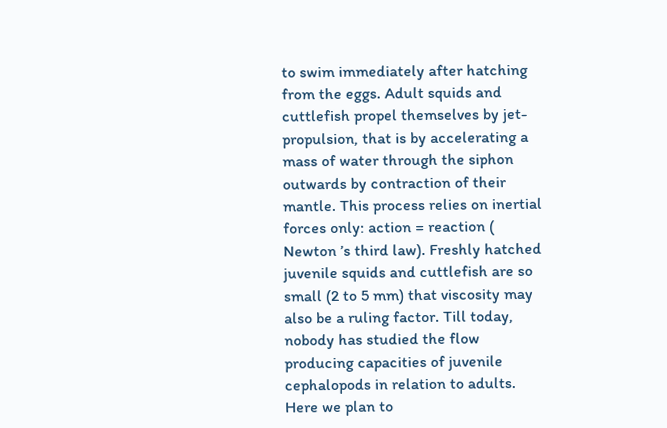to swim immediately after hatching from the eggs. Adult squids and cuttlefish propel themselves by jet-propulsion, that is by accelerating a mass of water through the siphon outwards by contraction of their mantle. This process relies on inertial forces only: action = reaction ( Newton ’s third law). Freshly hatched juvenile squids and cuttlefish are so small (2 to 5 mm) that viscosity may also be a ruling factor. Till today, nobody has studied the flow producing capacities of juvenile cephalopods in relation to adults. Here we plan to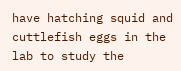have hatching squid and cuttlefish eggs in the lab to study the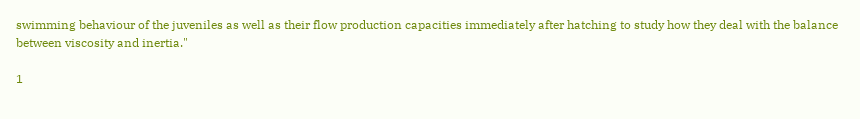swimming behaviour of the juveniles as well as their flow production capacities immediately after hatching to study how they deal with the balance between viscosity and inertia."

1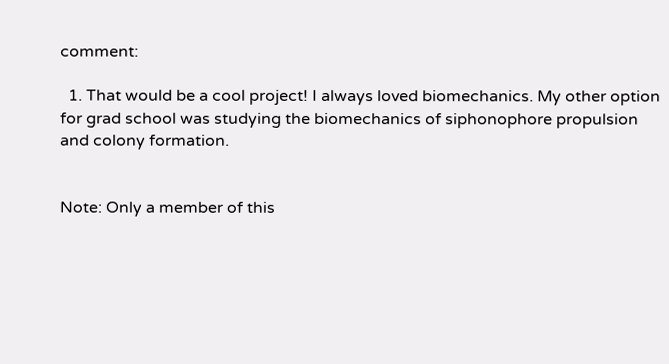comment:

  1. That would be a cool project! I always loved biomechanics. My other option for grad school was studying the biomechanics of siphonophore propulsion and colony formation.


Note: Only a member of this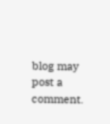blog may post a comment.